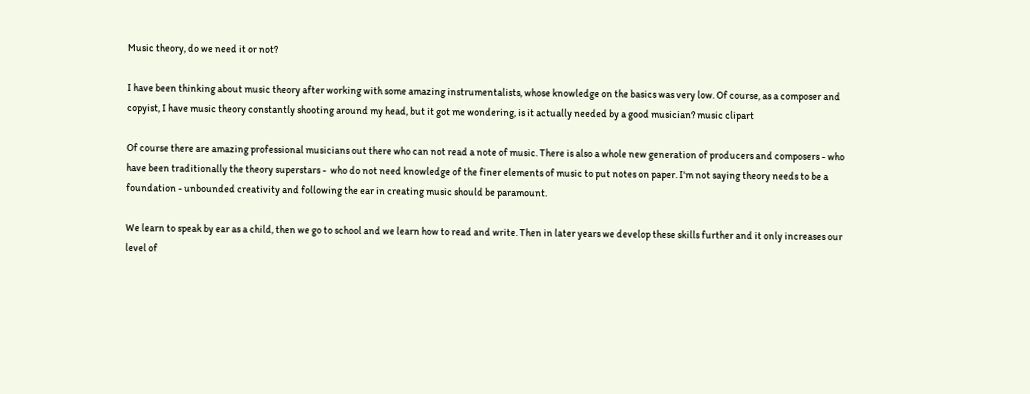Music theory, do we need it or not?

I have been thinking about music theory after working with some amazing instrumentalists, whose knowledge on the basics was very low. Of course, as a composer and copyist, I have music theory constantly shooting around my head, but it got me wondering, is it actually needed by a good musician? music clipart

Of course there are amazing professional musicians out there who can not read a note of music. There is also a whole new generation of producers and composers - who have been traditionally the theory superstars -  who do not need knowledge of the finer elements of music to put notes on paper. I'm not saying theory needs to be a foundation - unbounded creativity and following the ear in creating music should be paramount.

We learn to speak by ear as a child, then we go to school and we learn how to read and write. Then in later years we develop these skills further and it only increases our level of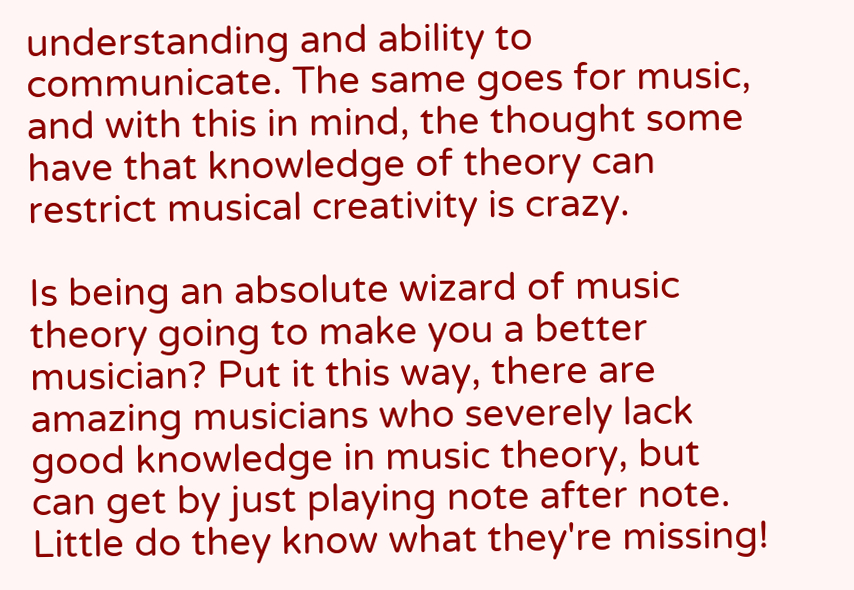understanding and ability to communicate. The same goes for music, and with this in mind, the thought some have that knowledge of theory can restrict musical creativity is crazy.

Is being an absolute wizard of music theory going to make you a better musician? Put it this way, there are amazing musicians who severely lack good knowledge in music theory, but can get by just playing note after note. Little do they know what they're missing!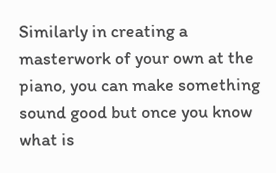Similarly in creating a masterwork of your own at the piano, you can make something sound good but once you know what is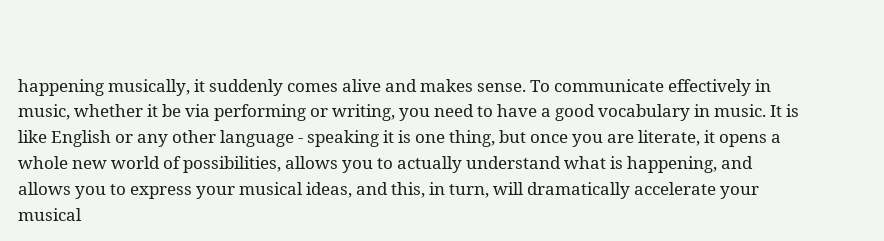happening musically, it suddenly comes alive and makes sense. To communicate effectively in music, whether it be via performing or writing, you need to have a good vocabulary in music. It is like English or any other language - speaking it is one thing, but once you are literate, it opens a whole new world of possibilities, allows you to actually understand what is happening, and allows you to express your musical ideas, and this, in turn, will dramatically accelerate your musical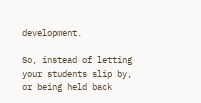development.

So, instead of letting your students slip by, or being held back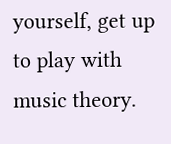yourself, get up to play with music theory.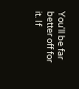You'll be far better off for it. If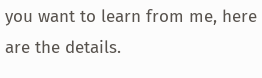you want to learn from me, here are the details.